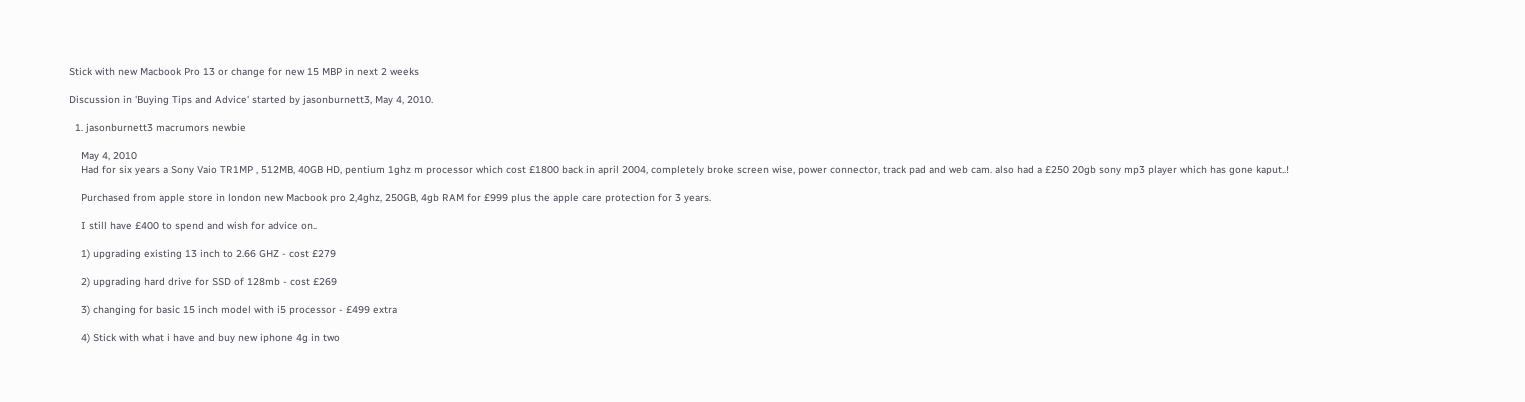Stick with new Macbook Pro 13 or change for new 15 MBP in next 2 weeks

Discussion in 'Buying Tips and Advice' started by jasonburnett3, May 4, 2010.

  1. jasonburnett3 macrumors newbie

    May 4, 2010
    Had for six years a Sony Vaio TR1MP , 512MB, 40GB HD, pentium 1ghz m processor which cost £1800 back in april 2004, completely broke screen wise, power connector, track pad and web cam. also had a £250 20gb sony mp3 player which has gone kaput..!

    Purchased from apple store in london new Macbook pro 2,4ghz, 250GB, 4gb RAM for £999 plus the apple care protection for 3 years.

    I still have £400 to spend and wish for advice on..

    1) upgrading existing 13 inch to 2.66 GHZ - cost £279

    2) upgrading hard drive for SSD of 128mb - cost £269

    3) changing for basic 15 inch model with i5 processor - £499 extra

    4) Stick with what i have and buy new iphone 4g in two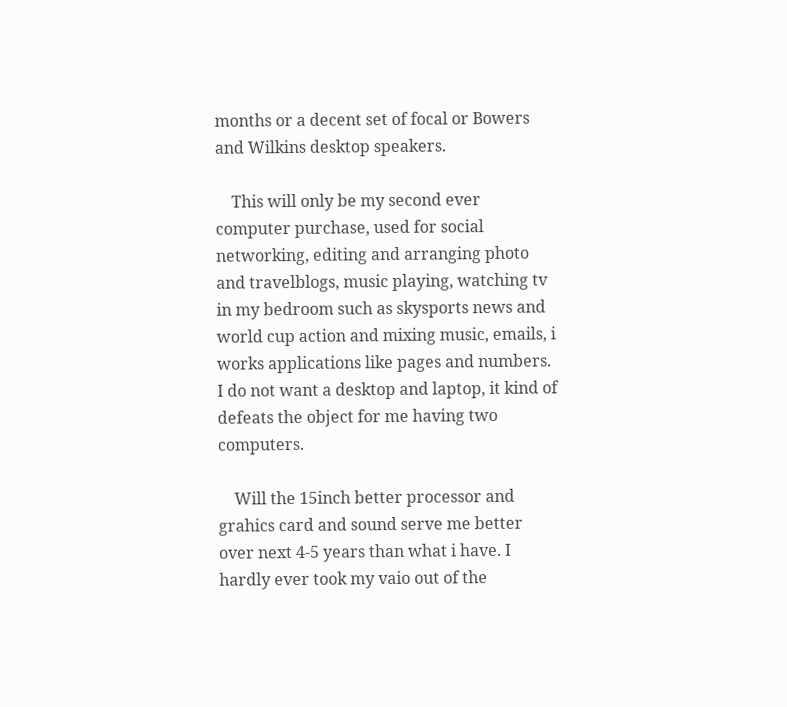months or a decent set of focal or Bowers and Wilkins desktop speakers.

    This will only be my second ever computer purchase, used for social networking, editing and arranging photo and travelblogs, music playing, watching tv in my bedroom such as skysports news and world cup action and mixing music, emails, i works applications like pages and numbers. I do not want a desktop and laptop, it kind of defeats the object for me having two computers.

    Will the 15inch better processor and grahics card and sound serve me better over next 4-5 years than what i have. I hardly ever took my vaio out of the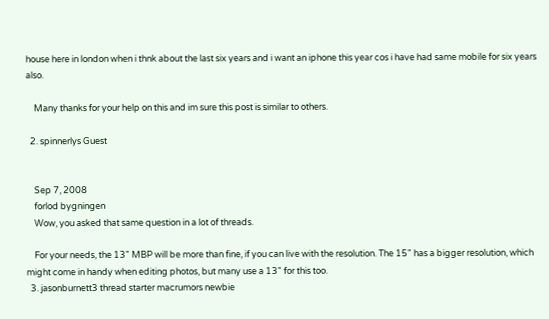house here in london when i thnk about the last six years and i want an iphone this year cos i have had same mobile for six years also.

    Many thanks for your help on this and im sure this post is similar to others.

  2. spinnerlys Guest


    Sep 7, 2008
    forlod bygningen
    Wow, you asked that same question in a lot of threads.

    For your needs, the 13" MBP will be more than fine, if you can live with the resolution. The 15" has a bigger resolution, which might come in handy when editing photos, but many use a 13" for this too.
  3. jasonburnett3 thread starter macrumors newbie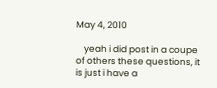May 4, 2010

    yeah i did post in a coupe of others these questions, it is just i have a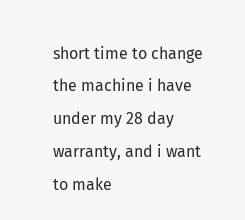short time to change the machine i have under my 28 day warranty, and i want to make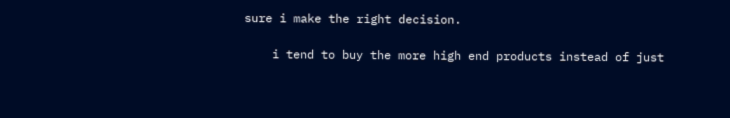sure i make the right decision.

    i tend to buy the more high end products instead of just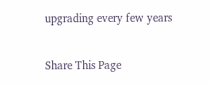upgrading every few years

Share This Page